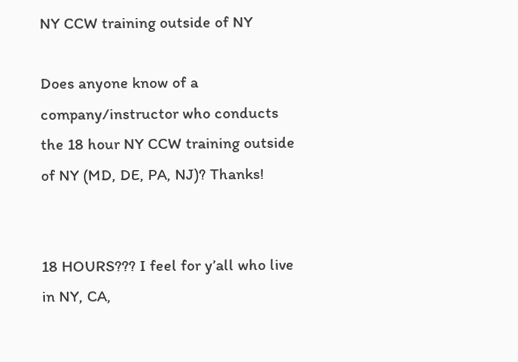NY CCW training outside of NY

Does anyone know of a company/instructor who conducts the 18 hour NY CCW training outside of NY (MD, DE, PA, NJ)? Thanks!


18 HOURS??? I feel for y’all who live in NY, CA,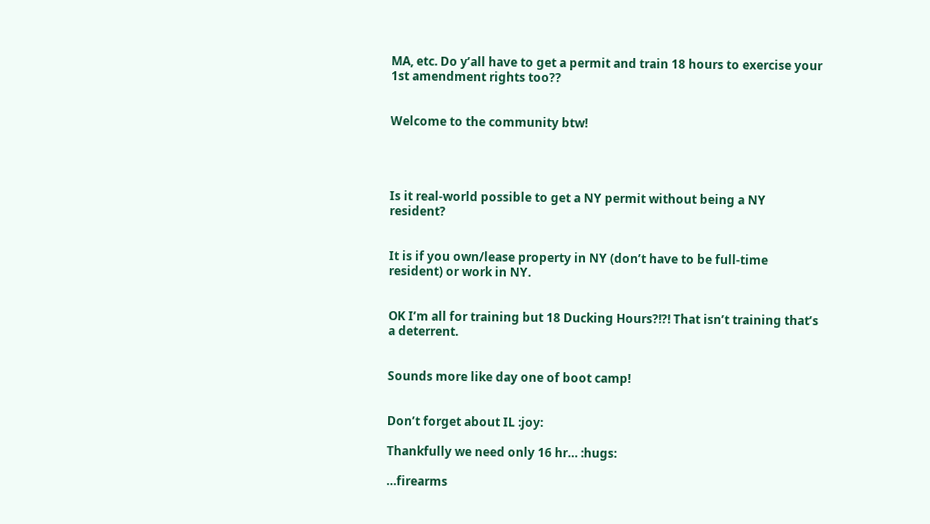MA, etc. Do y’all have to get a permit and train 18 hours to exercise your 1st amendment rights too??


Welcome to the community btw!




Is it real-world possible to get a NY permit without being a NY resident?


It is if you own/lease property in NY (don’t have to be full-time resident) or work in NY.


OK I’m all for training but 18 Ducking Hours?!?! That isn’t training that’s a deterrent.


Sounds more like day one of boot camp!


Don’t forget about IL :joy:

Thankfully we need only 16 hr… :hugs:

…firearms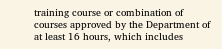training course or combination of courses approved by the Department of at least 16 hours, which includes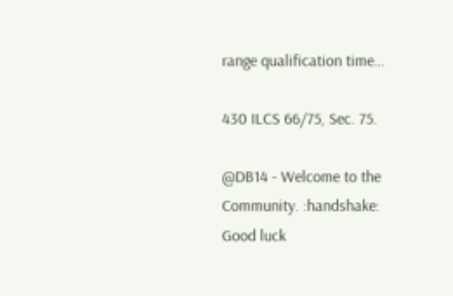range qualification time…

430 ILCS 66/75, Sec. 75.

@DB14 - Welcome to the Community. :handshake:
Good luck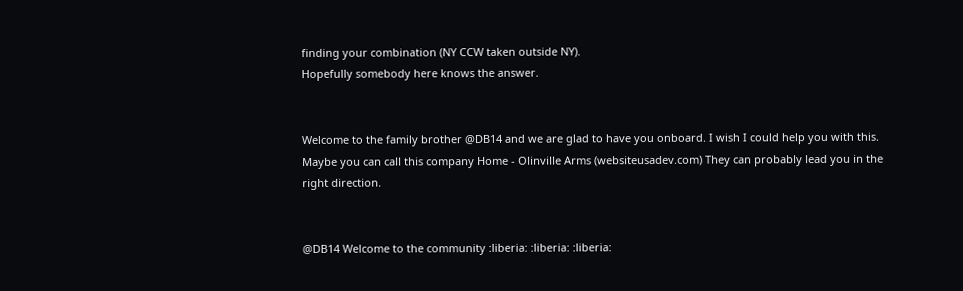finding your combination (NY CCW taken outside NY).
Hopefully somebody here knows the answer.


Welcome to the family brother @DB14 and we are glad to have you onboard. I wish I could help you with this. Maybe you can call this company Home - Olinville Arms (websiteusadev.com) They can probably lead you in the right direction.


@DB14 Welcome to the community :liberia: :liberia: :liberia: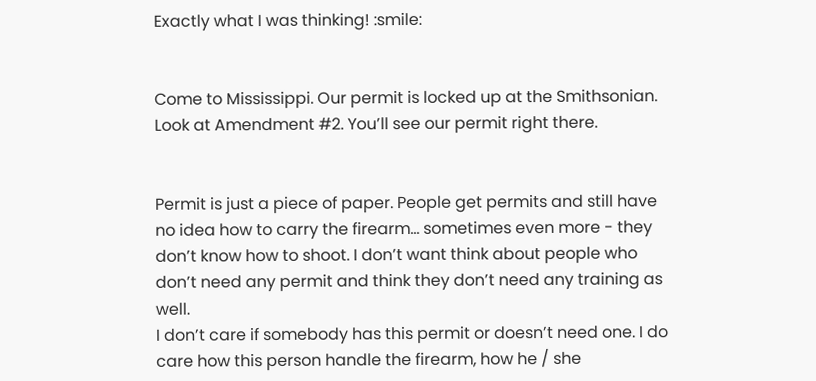Exactly what I was thinking! :smile:


Come to Mississippi. Our permit is locked up at the Smithsonian. Look at Amendment #2. You’ll see our permit right there.


Permit is just a piece of paper. People get permits and still have no idea how to carry the firearm… sometimes even more - they don’t know how to shoot. I don’t want think about people who don’t need any permit and think they don’t need any training as well.
I don’t care if somebody has this permit or doesn’t need one. I do care how this person handle the firearm, how he / she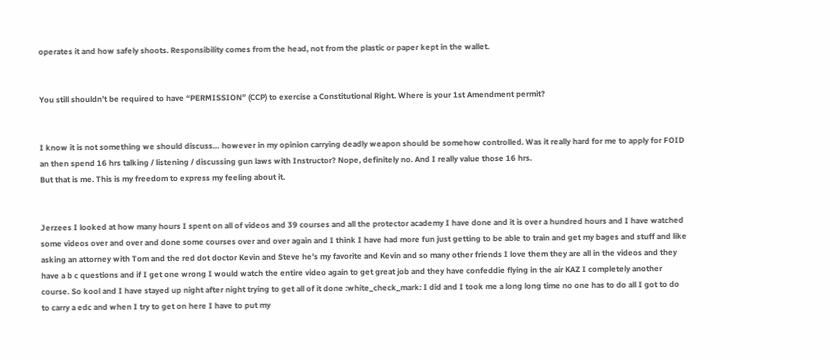operates it and how safely shoots. Responsibility comes from the head, not from the plastic or paper kept in the wallet.


You still shouldn’t be required to have “PERMISSION” (CCP) to exercise a Constitutional Right. Where is your 1st Amendment permit?


I know it is not something we should discuss… however in my opinion carrying deadly weapon should be somehow controlled. Was it really hard for me to apply for FOID an then spend 16 hrs talking / listening / discussing gun laws with Instructor? Nope, definitely no. And I really value those 16 hrs.
But that is me. This is my freedom to express my feeling about it.


Jerzees I looked at how many hours I spent on all of videos and 39 courses and all the protector academy I have done and it is over a hundred hours and I have watched some videos over and over and done some courses over and over again and I think I have had more fun just getting to be able to train and get my bages and stuff and like asking an attorney with Tom and the red dot doctor Kevin and Steve he’s my favorite and Kevin and so many other friends I love them they are all in the videos and they have a b c questions and if I get one wrong I would watch the entire video again to get great job and they have confeddie flying in the air KAZ I completely another course. So kool and I have stayed up night after night trying to get all of it done :white_check_mark: I did and I took me a long long time no one has to do all I got to do to carry a edc and when I try to get on here I have to put my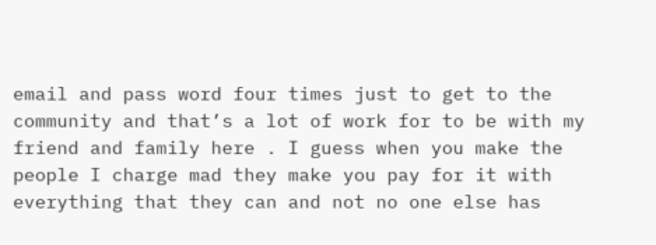email and pass word four times just to get to the community and that’s a lot of work for to be with my friend and family here . I guess when you make the people I charge mad they make you pay for it with everything that they can and not no one else has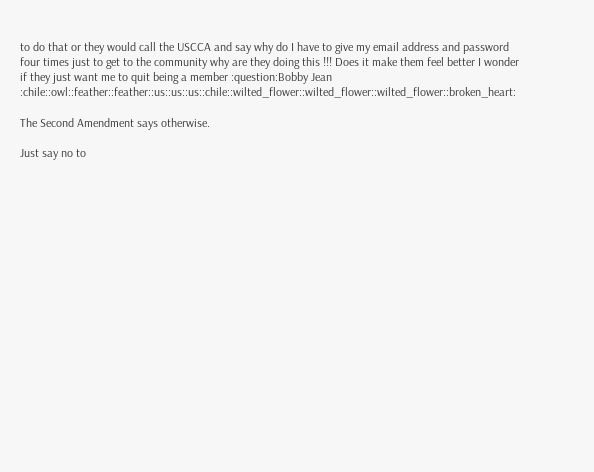to do that or they would call the USCCA and say why do I have to give my email address and password four times just to get to the community why are they doing this !!! Does it make them feel better I wonder if they just want me to quit being a member :question:Bobby Jean :chile::owl::feather::feather::us::us::us::chile::wilted_flower::wilted_flower::wilted_flower::broken_heart:

The Second Amendment says otherwise.

Just say no to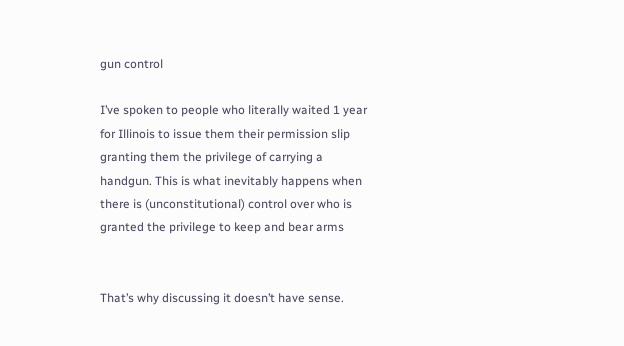gun control

I’ve spoken to people who literally waited 1 year for Illinois to issue them their permission slip granting them the privilege of carrying a handgun. This is what inevitably happens when there is (unconstitutional) control over who is granted the privilege to keep and bear arms


That’s why discussing it doesn’t have sense.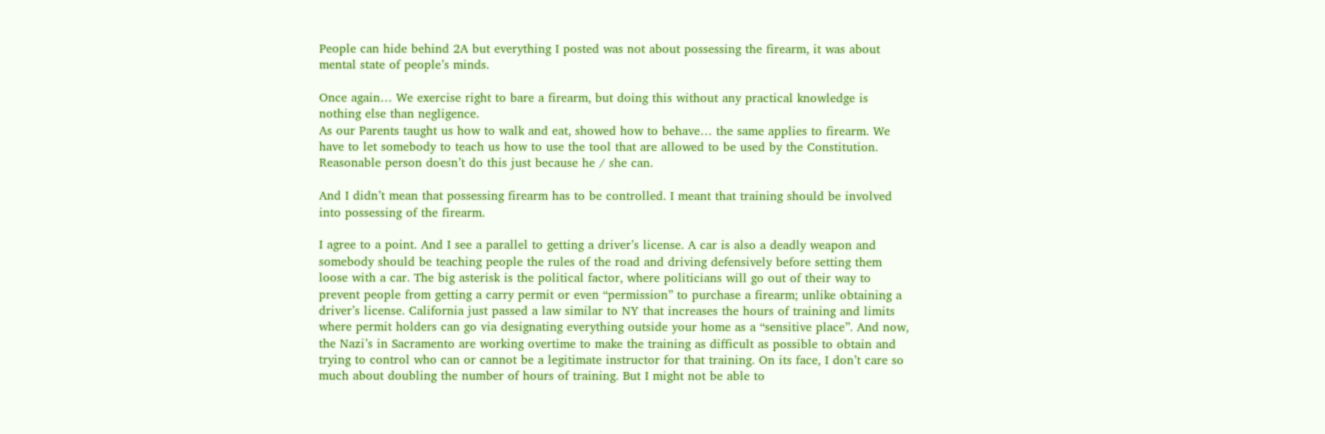People can hide behind 2A but everything I posted was not about possessing the firearm, it was about mental state of people’s minds.

Once again… We exercise right to bare a firearm, but doing this without any practical knowledge is nothing else than negligence.
As our Parents taught us how to walk and eat, showed how to behave… the same applies to firearm. We have to let somebody to teach us how to use the tool that are allowed to be used by the Constitution.
Reasonable person doesn’t do this just because he / she can.

And I didn’t mean that possessing firearm has to be controlled. I meant that training should be involved into possessing of the firearm.

I agree to a point. And I see a parallel to getting a driver’s license. A car is also a deadly weapon and somebody should be teaching people the rules of the road and driving defensively before setting them loose with a car. The big asterisk is the political factor, where politicians will go out of their way to prevent people from getting a carry permit or even “permission” to purchase a firearm; unlike obtaining a driver’s license. California just passed a law similar to NY that increases the hours of training and limits where permit holders can go via designating everything outside your home as a “sensitive place”. And now, the Nazi’s in Sacramento are working overtime to make the training as difficult as possible to obtain and trying to control who can or cannot be a legitimate instructor for that training. On its face, I don’t care so much about doubling the number of hours of training. But I might not be able to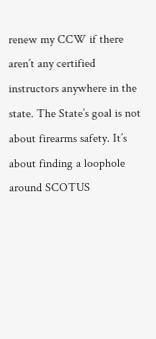renew my CCW if there aren’t any certified instructors anywhere in the state. The State’s goal is not about firearms safety. It’s about finding a loophole around SCOTUS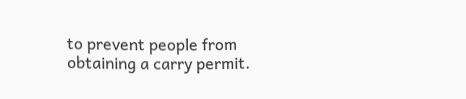to prevent people from obtaining a carry permit.